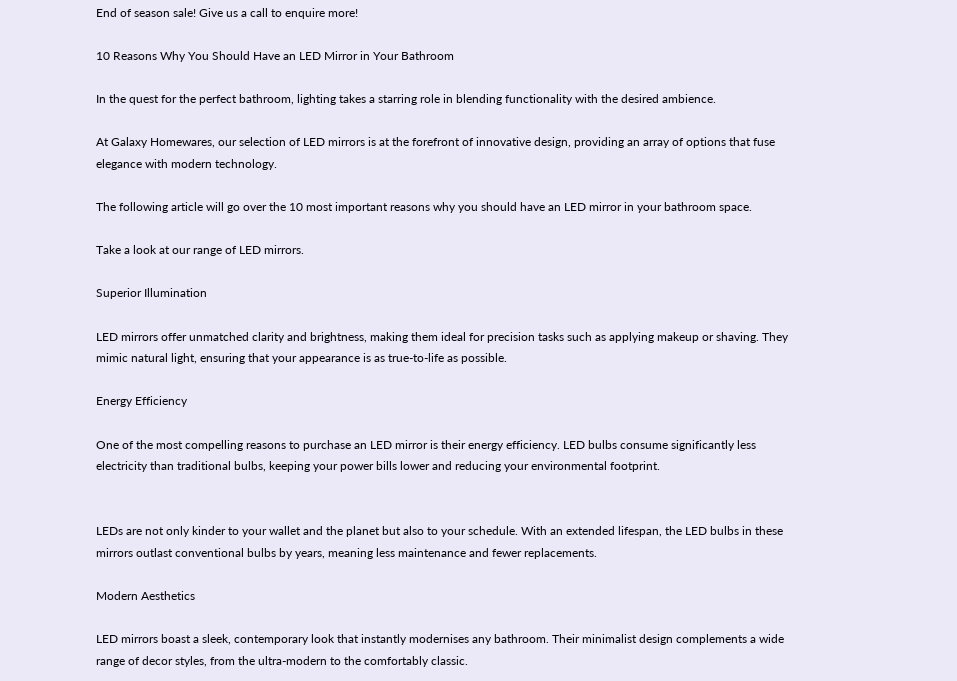End of season sale! Give us a call to enquire more!

10 Reasons Why You Should Have an LED Mirror in Your Bathroom

In the quest for the perfect bathroom, lighting takes a starring role in blending functionality with the desired ambience.

At Galaxy Homewares, our selection of LED mirrors is at the forefront of innovative design, providing an array of options that fuse elegance with modern technology.

The following article will go over the 10 most important reasons why you should have an LED mirror in your bathroom space.

Take a look at our range of LED mirrors.

Superior Illumination

LED mirrors offer unmatched clarity and brightness, making them ideal for precision tasks such as applying makeup or shaving. They mimic natural light, ensuring that your appearance is as true-to-life as possible.

Energy Efficiency

One of the most compelling reasons to purchase an LED mirror is their energy efficiency. LED bulbs consume significantly less electricity than traditional bulbs, keeping your power bills lower and reducing your environmental footprint.


LEDs are not only kinder to your wallet and the planet but also to your schedule. With an extended lifespan, the LED bulbs in these mirrors outlast conventional bulbs by years, meaning less maintenance and fewer replacements.

Modern Aesthetics

LED mirrors boast a sleek, contemporary look that instantly modernises any bathroom. Their minimalist design complements a wide range of decor styles, from the ultra-modern to the comfortably classic.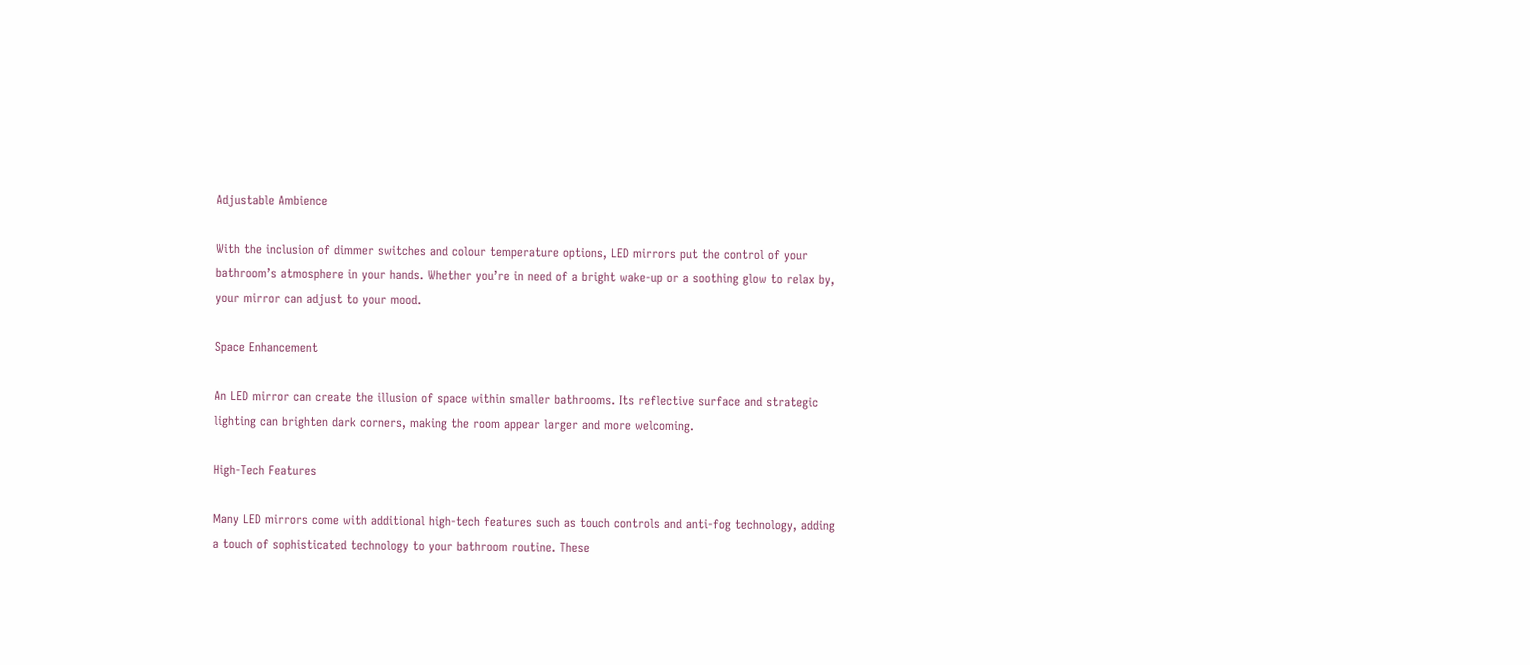Adjustable Ambience

With the inclusion of dimmer switches and colour temperature options, LED mirrors put the control of your bathroom’s atmosphere in your hands. Whether you’re in need of a bright wake-up or a soothing glow to relax by, your mirror can adjust to your mood.

Space Enhancement

An LED mirror can create the illusion of space within smaller bathrooms. Its reflective surface and strategic lighting can brighten dark corners, making the room appear larger and more welcoming.

High-Tech Features

Many LED mirrors come with additional high-tech features such as touch controls and anti-fog technology, adding a touch of sophisticated technology to your bathroom routine. These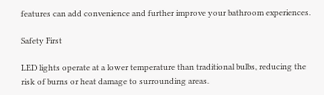features can add convenience and further improve your bathroom experiences.

Safety First

LED lights operate at a lower temperature than traditional bulbs, reducing the risk of burns or heat damage to surrounding areas.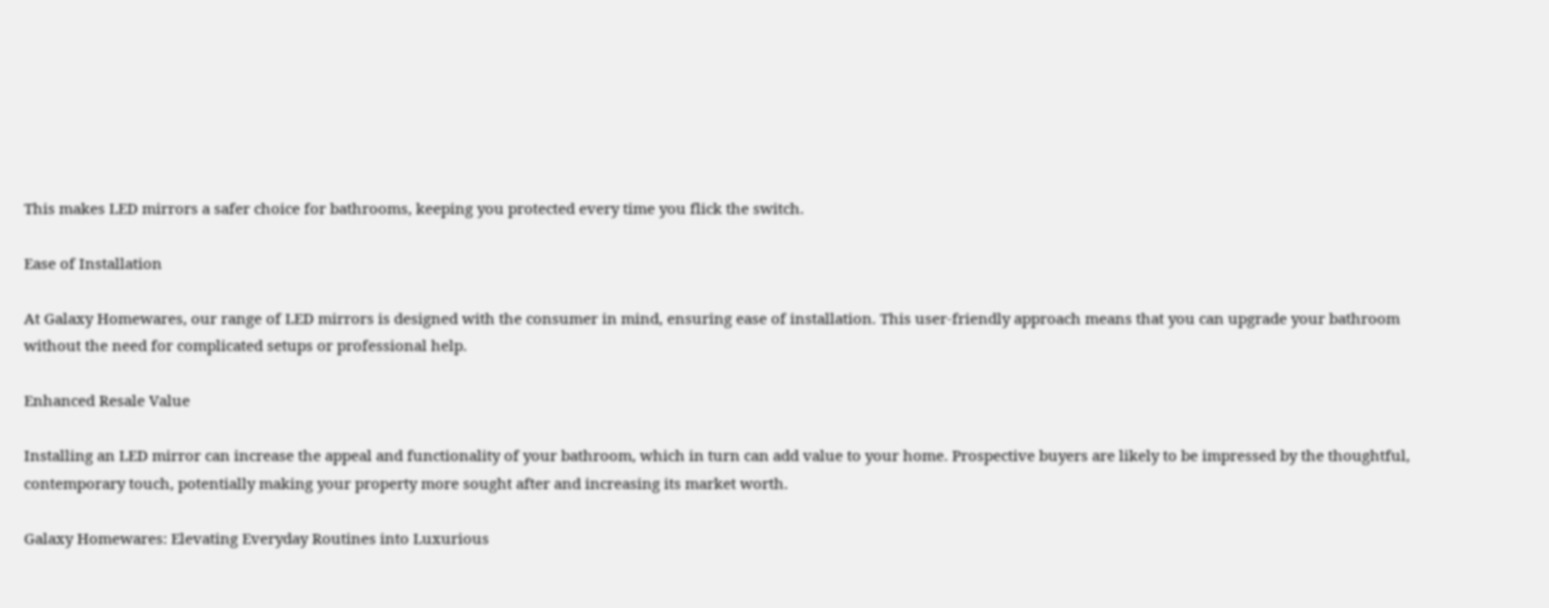This makes LED mirrors a safer choice for bathrooms, keeping you protected every time you flick the switch.

Ease of Installation

At Galaxy Homewares, our range of LED mirrors is designed with the consumer in mind, ensuring ease of installation. This user-friendly approach means that you can upgrade your bathroom without the need for complicated setups or professional help.

Enhanced Resale Value

Installing an LED mirror can increase the appeal and functionality of your bathroom, which in turn can add value to your home. Prospective buyers are likely to be impressed by the thoughtful, contemporary touch, potentially making your property more sought after and increasing its market worth.

Galaxy Homewares: Elevating Everyday Routines into Luxurious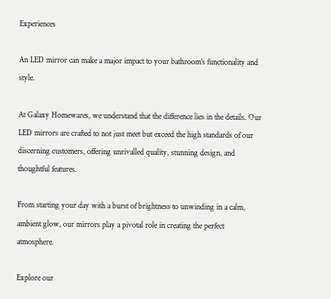Experiences

An LED mirror can make a major impact to your bathroom’s functionality and style.

At Galaxy Homewares, we understand that the difference lies in the details. Our LED mirrors are crafted to not just meet but exceed the high standards of our discerning customers, offering unrivalled quality, stunning design, and thoughtful features.

From starting your day with a burst of brightness to unwinding in a calm, ambient glow, our mirrors play a pivotal role in creating the perfect atmosphere.

Explore our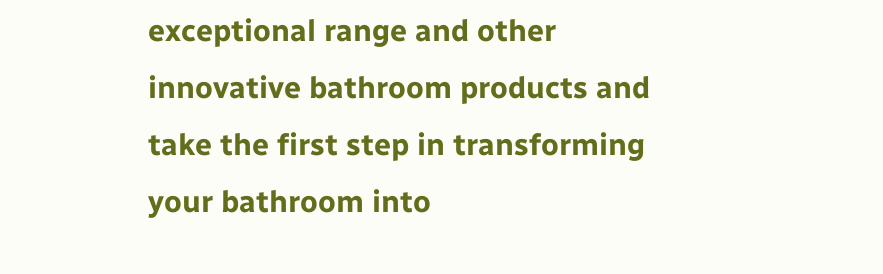exceptional range and other innovative bathroom products and take the first step in transforming your bathroom into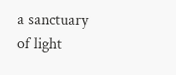a sanctuary of light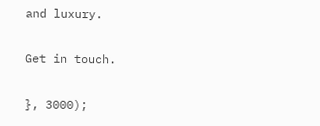and luxury.

Get in touch.

}, 3000);